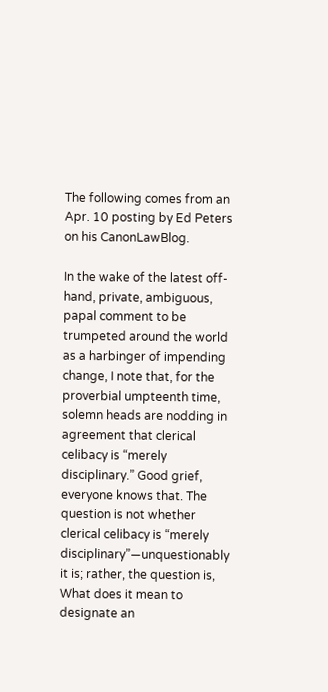The following comes from an Apr. 10 posting by Ed Peters on his CanonLawBlog.

In the wake of the latest off-hand, private, ambiguous, papal comment to be trumpeted around the world as a harbinger of impending change, I note that, for the proverbial umpteenth time, solemn heads are nodding in agreement that clerical celibacy is “merely disciplinary.” Good grief, everyone knows that. The question is not whether clerical celibacy is “merely disciplinary”—unquestionably it is; rather, the question is, What does it mean to designate an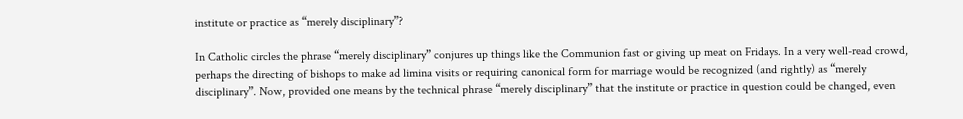institute or practice as “merely disciplinary”?

In Catholic circles the phrase “merely disciplinary” conjures up things like the Communion fast or giving up meat on Fridays. In a very well-read crowd, perhaps the directing of bishops to make ad limina visits or requiring canonical form for marriage would be recognized (and rightly) as “merely disciplinary”. Now, provided one means by the technical phrase “merely disciplinary” that the institute or practice in question could be changed, even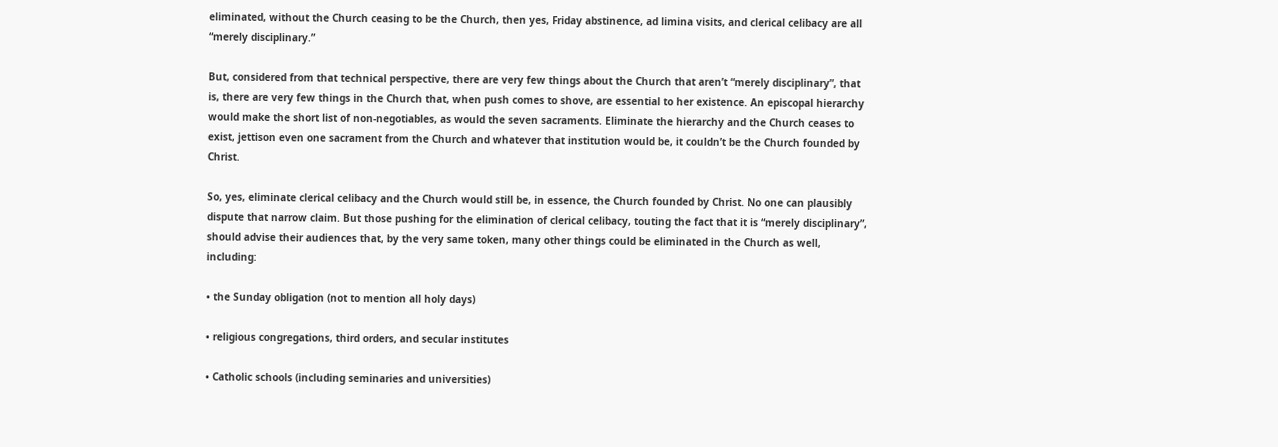eliminated, without the Church ceasing to be the Church, then yes, Friday abstinence, ad limina visits, and clerical celibacy are all “merely disciplinary.”

But, considered from that technical perspective, there are very few things about the Church that aren’t “merely disciplinary”, that is, there are very few things in the Church that, when push comes to shove, are essential to her existence. An episcopal hierarchy would make the short list of non-negotiables, as would the seven sacraments. Eliminate the hierarchy and the Church ceases to exist, jettison even one sacrament from the Church and whatever that institution would be, it couldn’t be the Church founded by Christ.

So, yes, eliminate clerical celibacy and the Church would still be, in essence, the Church founded by Christ. No one can plausibly dispute that narrow claim. But those pushing for the elimination of clerical celibacy, touting the fact that it is “merely disciplinary”, should advise their audiences that, by the very same token, many other things could be eliminated in the Church as well, including:

• the Sunday obligation (not to mention all holy days)

• religious congregations, third orders, and secular institutes

• Catholic schools (including seminaries and universities)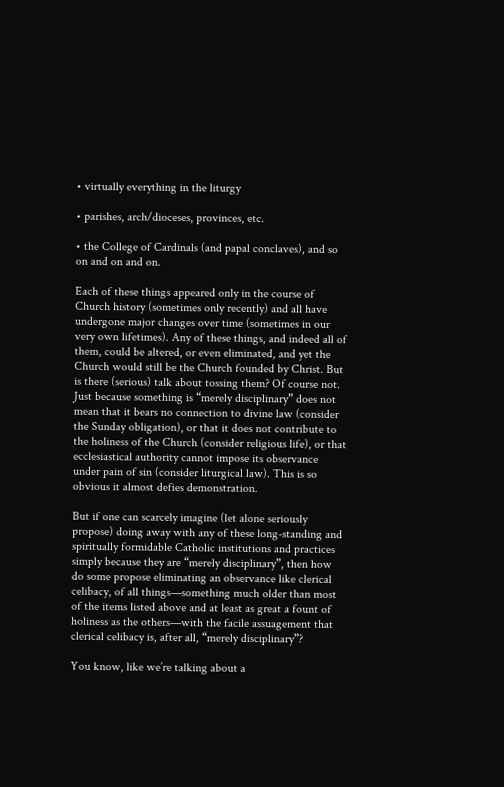• virtually everything in the liturgy

• parishes, arch/dioceses, provinces, etc.

• the College of Cardinals (and papal conclaves), and so on and on and on.

Each of these things appeared only in the course of Church history (sometimes only recently) and all have undergone major changes over time (sometimes in our very own lifetimes). Any of these things, and indeed all of them, could be altered, or even eliminated, and yet the Church would still be the Church founded by Christ. But is there (serious) talk about tossing them? Of course not. Just because something is “merely disciplinary” does not mean that it bears no connection to divine law (consider the Sunday obligation), or that it does not contribute to the holiness of the Church (consider religious life), or that ecclesiastical authority cannot impose its observance under pain of sin (consider liturgical law). This is so obvious it almost defies demonstration.

But if one can scarcely imagine (let alone seriously propose) doing away with any of these long-standing and spiritually formidable Catholic institutions and practices simply because they are “merely disciplinary”, then how do some propose eliminating an observance like clerical celibacy, of all things—something much older than most of the items listed above and at least as great a fount of holiness as the others—with the facile assuagement that clerical celibacy is, after all, “merely disciplinary”?

You know, like we’re talking about a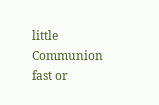little Communion fast or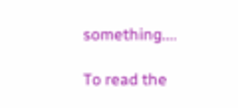something….

To read the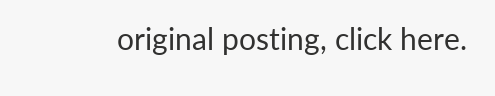original posting, click here.